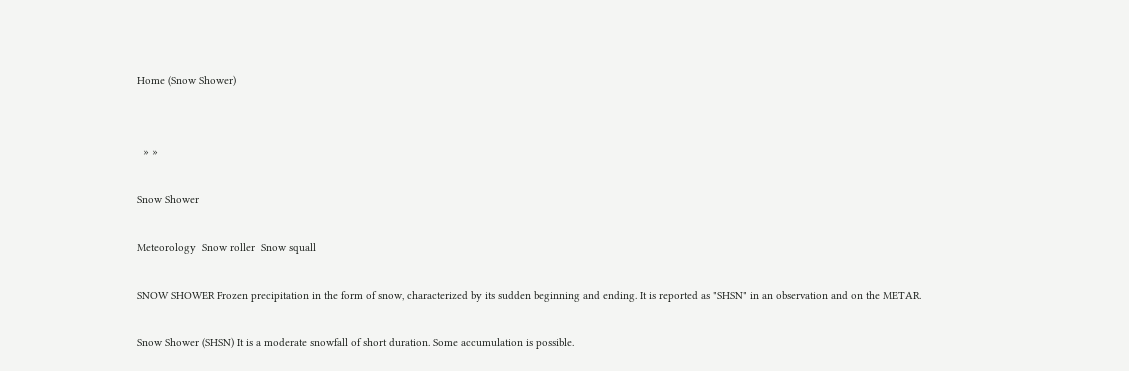Home (Snow Shower)


  » »

Snow Shower

Meteorology  Snow roller  Snow squall

SNOW SHOWER Frozen precipitation in the form of snow, characterized by its sudden beginning and ending. It is reported as "SHSN" in an observation and on the METAR.

Snow Shower (SHSN) It is a moderate snowfall of short duration. Some accumulation is possible.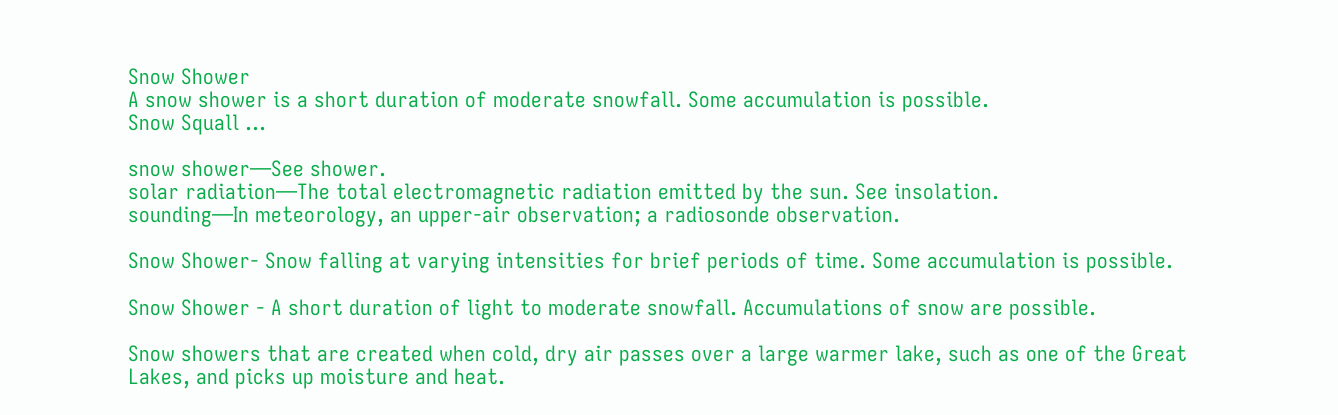Snow Shower
A snow shower is a short duration of moderate snowfall. Some accumulation is possible.
Snow Squall ...

snow shower—See shower.
solar radiation—The total electromagnetic radiation emitted by the sun. See insolation.
sounding—In meteorology, an upper-air observation; a radiosonde observation.

Snow Shower- Snow falling at varying intensities for brief periods of time. Some accumulation is possible.

Snow Shower - A short duration of light to moderate snowfall. Accumulations of snow are possible.

Snow showers that are created when cold, dry air passes over a large warmer lake, such as one of the Great Lakes, and picks up moisture and heat.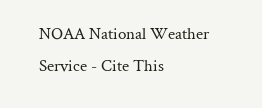NOAA National Weather Service - Cite This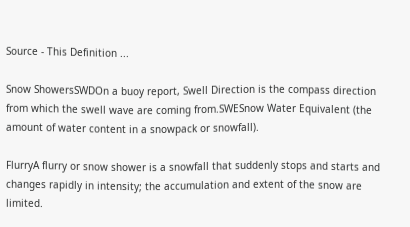Source - This Definition ...

Snow ShowersSWDOn a buoy report, Swell Direction is the compass direction from which the swell wave are coming from.SWESnow Water Equivalent (the amount of water content in a snowpack or snowfall).

FlurryA flurry or snow shower is a snowfall that suddenly stops and starts and changes rapidly in intensity; the accumulation and extent of the snow are limited.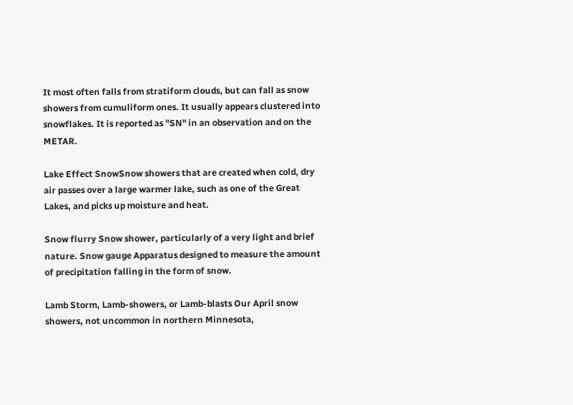It most often falls from stratiform clouds, but can fall as snow showers from cumuliform ones. It usually appears clustered into snowflakes. It is reported as "SN" in an observation and on the METAR.

Lake Effect SnowSnow showers that are created when cold, dry air passes over a large warmer lake, such as one of the Great Lakes, and picks up moisture and heat.

Snow flurry Snow shower, particularly of a very light and brief nature. Snow gauge Apparatus designed to measure the amount of precipitation falling in the form of snow.

Lamb Storm, Lamb-showers, or Lamb-blasts Our April snow showers, not uncommon in northern Minnesota,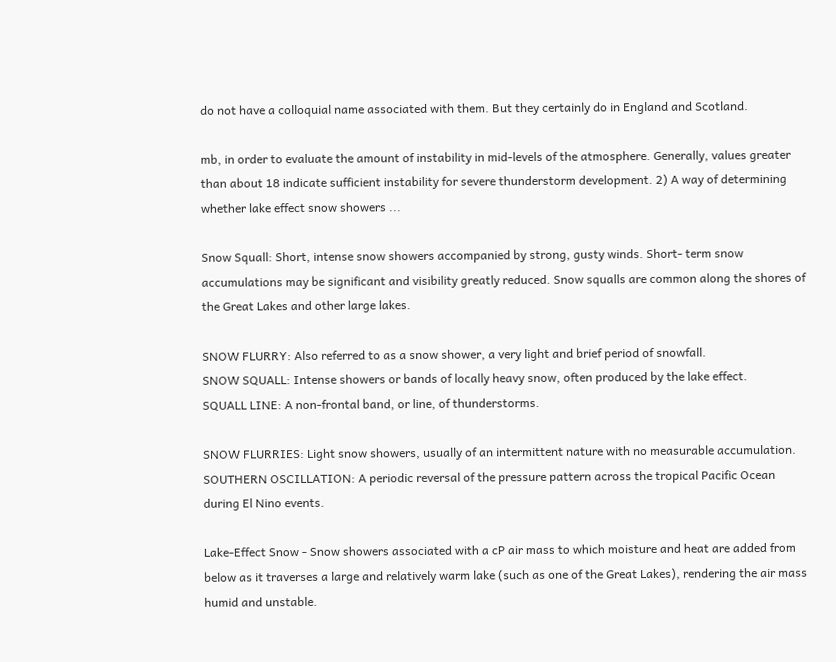do not have a colloquial name associated with them. But they certainly do in England and Scotland.

mb, in order to evaluate the amount of instability in mid-levels of the atmosphere. Generally, values greater than about 18 indicate sufficient instability for severe thunderstorm development. 2) A way of determining whether lake effect snow showers ...

Snow Squall: Short, intense snow showers accompanied by strong, gusty winds. Short- term snow accumulations may be significant and visibility greatly reduced. Snow squalls are common along the shores of the Great Lakes and other large lakes.

SNOW FLURRY: Also referred to as a snow shower, a very light and brief period of snowfall.
SNOW SQUALL: Intense showers or bands of locally heavy snow, often produced by the lake effect.
SQUALL LINE: A non-frontal band, or line, of thunderstorms.

SNOW FLURRIES: Light snow showers, usually of an intermittent nature with no measurable accumulation.
SOUTHERN OSCILLATION: A periodic reversal of the pressure pattern across the tropical Pacific Ocean during El Nino events.

Lake-Effect Snow - Snow showers associated with a cP air mass to which moisture and heat are added from below as it traverses a large and relatively warm lake (such as one of the Great Lakes), rendering the air mass humid and unstable.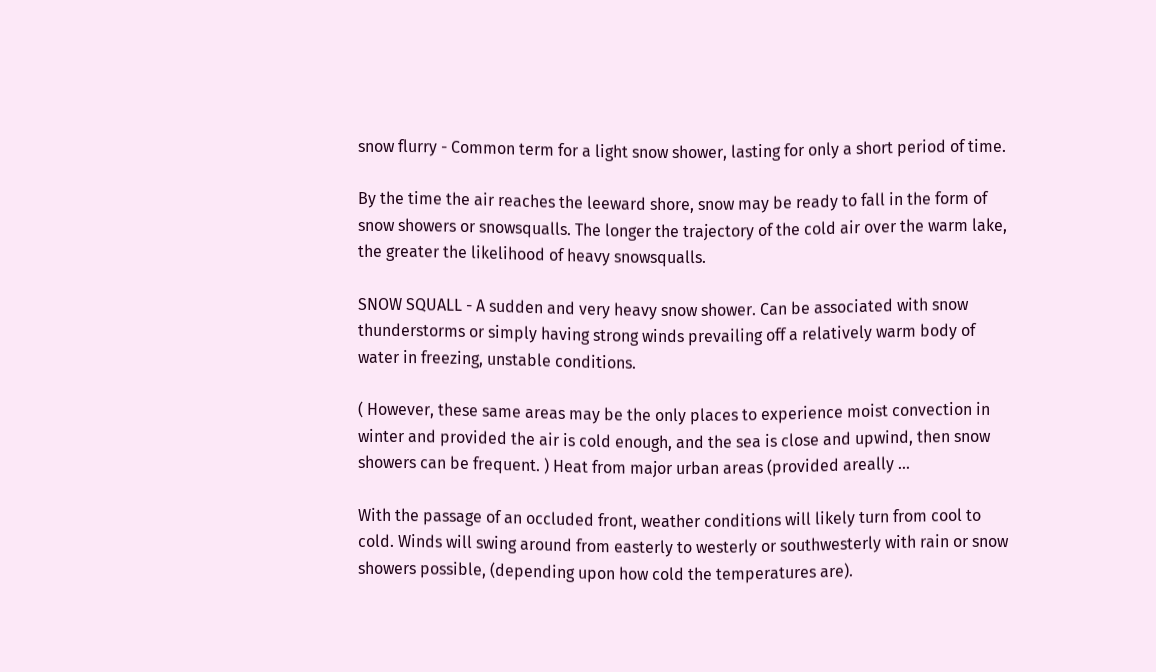snow flurry - Common term for a light snow shower, lasting for only a short period of time.

By the time the air reaches the leeward shore, snow may be ready to fall in the form of snow showers or snowsqualls. The longer the trajectory of the cold air over the warm lake, the greater the likelihood of heavy snowsqualls.

SNOW SQUALL - A sudden and very heavy snow shower. Can be associated with snow thunderstorms or simply having strong winds prevailing off a relatively warm body of water in freezing, unstable conditions.

( However, these same areas may be the only places to experience moist convection in winter and provided the air is cold enough, and the sea is close and upwind, then snow showers can be frequent. ) Heat from major urban areas (provided areally ...

With the passage of an occluded front, weather conditions will likely turn from cool to cold. Winds will swing around from easterly to westerly or southwesterly with rain or snow showers possible, (depending upon how cold the temperatures are).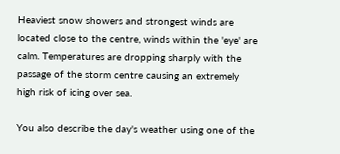Heaviest snow showers and strongest winds are located close to the centre, winds within the 'eye' are calm. Temperatures are dropping sharply with the passage of the storm centre causing an extremely high risk of icing over sea.

You also describe the day's weather using one of the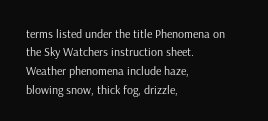terms listed under the title Phenomena on the Sky Watchers instruction sheet. Weather phenomena include haze, blowing snow, thick fog, drizzle,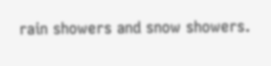rain showers and snow showers.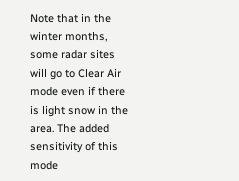Note that in the winter months, some radar sites will go to Clear Air mode even if there is light snow in the area. The added sensitivity of this mode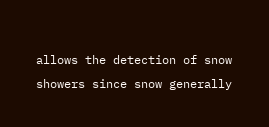allows the detection of snow showers since snow generally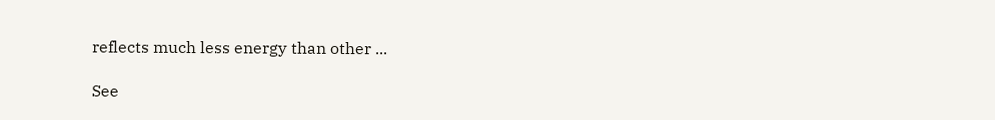reflects much less energy than other ...

See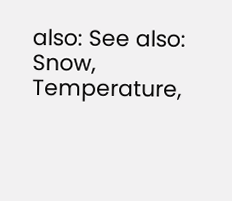also: See also: Snow, Temperature,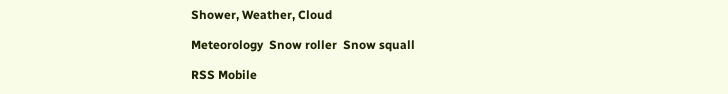Shower, Weather, Cloud

Meteorology  Snow roller  Snow squall

RSS Mobile